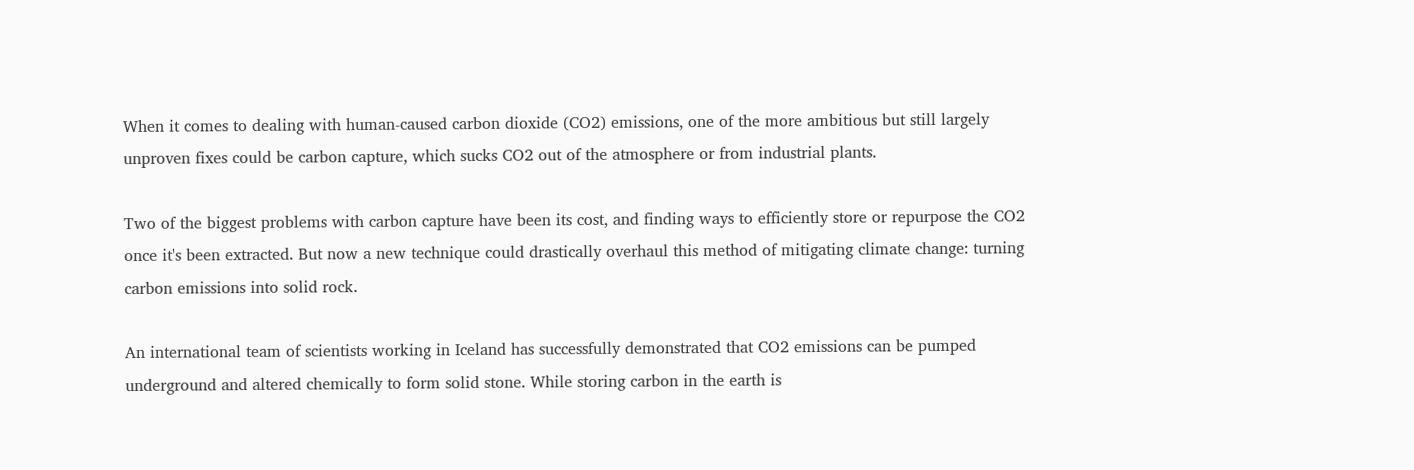When it comes to dealing with human-caused carbon dioxide (CO2) emissions, one of the more ambitious but still largely unproven fixes could be carbon capture, which sucks CO2 out of the atmosphere or from industrial plants.

Two of the biggest problems with carbon capture have been its cost, and finding ways to efficiently store or repurpose the CO2 once it's been extracted. But now a new technique could drastically overhaul this method of mitigating climate change: turning carbon emissions into solid rock.

An international team of scientists working in Iceland has successfully demonstrated that CO2 emissions can be pumped underground and altered chemically to form solid stone. While storing carbon in the earth is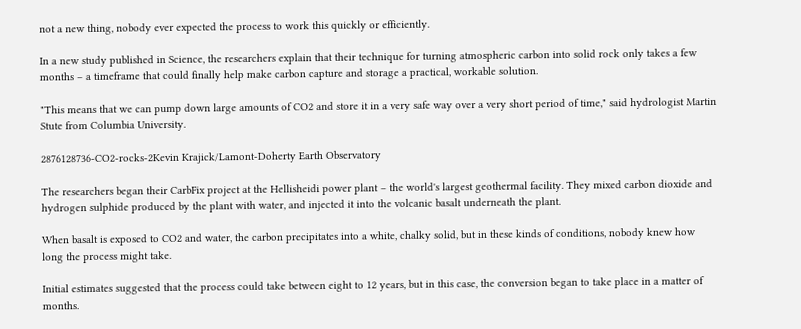not a new thing, nobody ever expected the process to work this quickly or efficiently.

In a new study published in Science, the researchers explain that their technique for turning atmospheric carbon into solid rock only takes a few months – a timeframe that could finally help make carbon capture and storage a practical, workable solution.

"This means that we can pump down large amounts of CO2 and store it in a very safe way over a very short period of time," said hydrologist Martin Stute from Columbia University.

2876128736-CO2-rocks-2Kevin Krajick/Lamont-Doherty Earth Observatory

The researchers began their CarbFix project at the Hellisheidi power plant – the world's largest geothermal facility. They mixed carbon dioxide and hydrogen sulphide produced by the plant with water, and injected it into the volcanic basalt underneath the plant.

When basalt is exposed to CO2 and water, the carbon precipitates into a white, chalky solid, but in these kinds of conditions, nobody knew how long the process might take.

Initial estimates suggested that the process could take between eight to 12 years, but in this case, the conversion began to take place in a matter of months.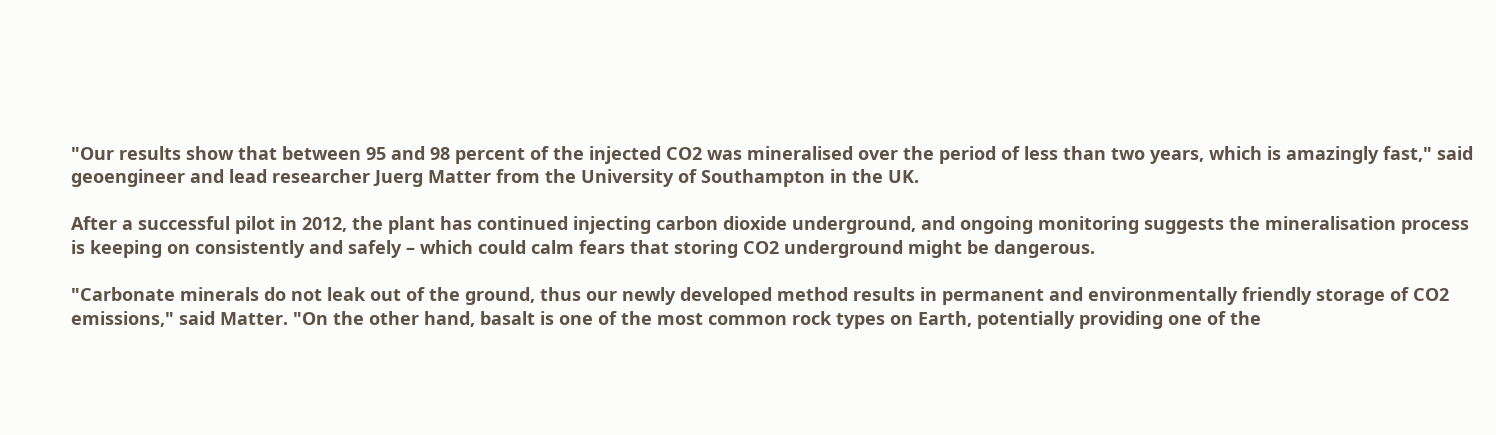"Our results show that between 95 and 98 percent of the injected CO2 was mineralised over the period of less than two years, which is amazingly fast," said geoengineer and lead researcher Juerg Matter from the University of Southampton in the UK.

After a successful pilot in 2012, the plant has continued injecting carbon dioxide underground, and ongoing monitoring suggests the mineralisation process is keeping on consistently and safely – which could calm fears that storing CO2 underground might be dangerous.

"Carbonate minerals do not leak out of the ground, thus our newly developed method results in permanent and environmentally friendly storage of CO2 emissions," said Matter. "On the other hand, basalt is one of the most common rock types on Earth, potentially providing one of the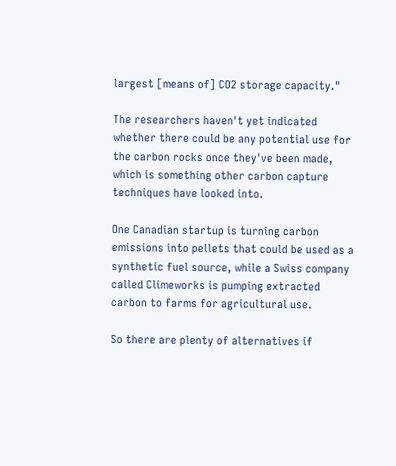largest [means of] CO2 storage capacity."

The researchers haven't yet indicated whether there could be any potential use for the carbon rocks once they've been made, which is something other carbon capture techniques have looked into.

One Canadian startup is turning carbon emissions into pellets that could be used as a synthetic fuel source, while a Swiss company called Climeworks is pumping extracted carbon to farms for agricultural use.

So there are plenty of alternatives if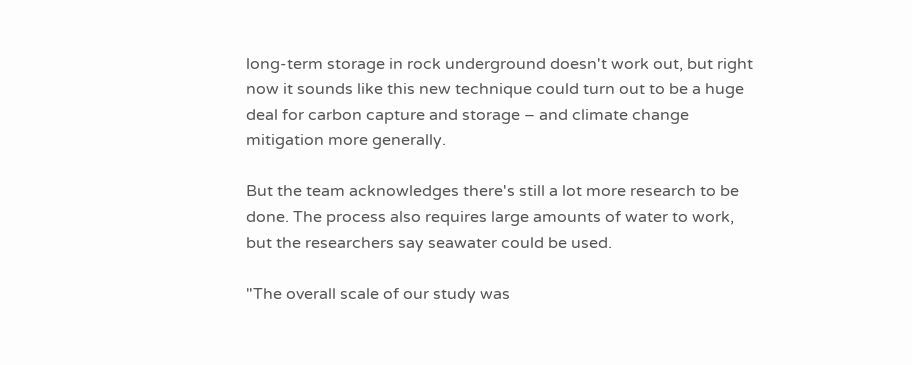long-term storage in rock underground doesn't work out, but right now it sounds like this new technique could turn out to be a huge deal for carbon capture and storage – and climate change mitigation more generally.

But the team acknowledges there's still a lot more research to be done. The process also requires large amounts of water to work, but the researchers say seawater could be used.

"The overall scale of our study was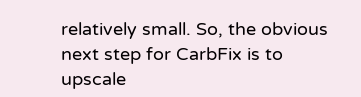relatively small. So, the obvious next step for CarbFix is to upscale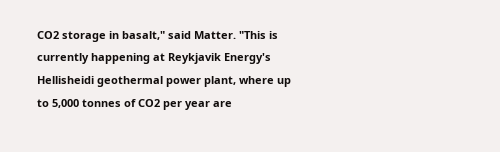CO2 storage in basalt," said Matter. "This is currently happening at Reykjavik Energy's Hellisheidi geothermal power plant, where up to 5,000 tonnes of CO2 per year are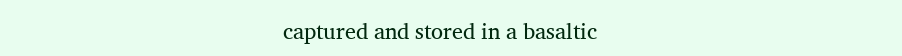captured and stored in a basaltic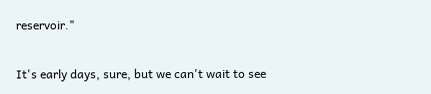reservoir."

It's early days, sure, but we can't wait to see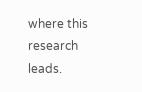where this research leads.